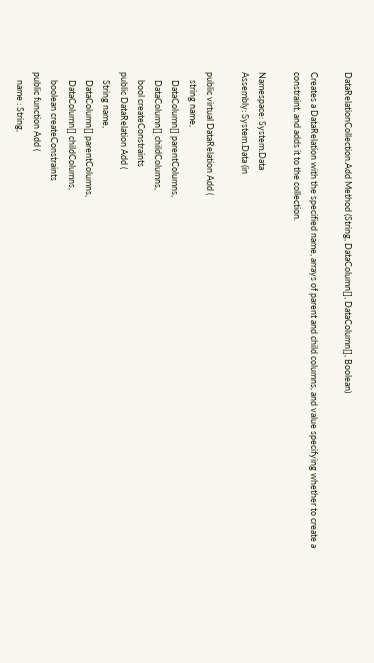DataRelationCollection.Add Method (String, DataColumn[], DataColumn[], Boolean)

Creates a DataRelation with the specified name, arrays of parent and child columns, and value specifying whether to create a constraint, and adds it to the collection.

Namespace: System.Data
Assembly: System.Data (in

public virtual DataRelation Add (
    string name,
    DataColumn[] parentColumns,
    DataColumn[] childColumns,
    bool createConstraints
public DataRelation Add (
    String name,
    DataColumn[] parentColumns,
    DataColumn[] childColumns,
    boolean createConstraints
public function Add (
    name : String,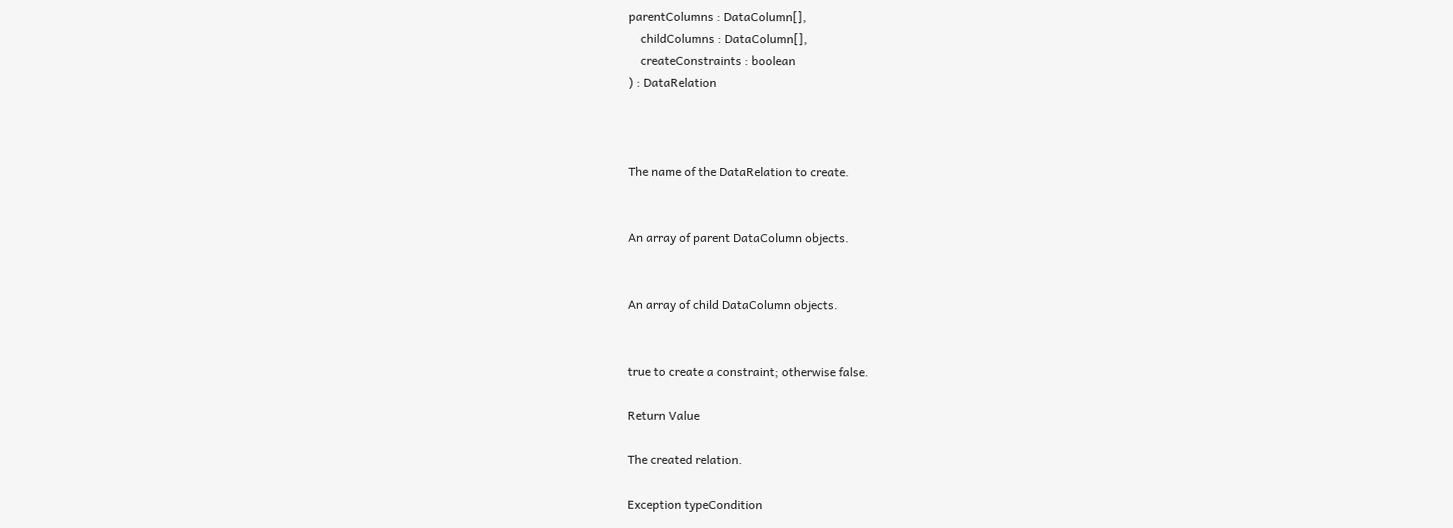parentColumns : DataColumn[],
    childColumns : DataColumn[],
    createConstraints : boolean
) : DataRelation



The name of the DataRelation to create.


An array of parent DataColumn objects.


An array of child DataColumn objects.


true to create a constraint; otherwise false.

Return Value

The created relation.

Exception typeCondition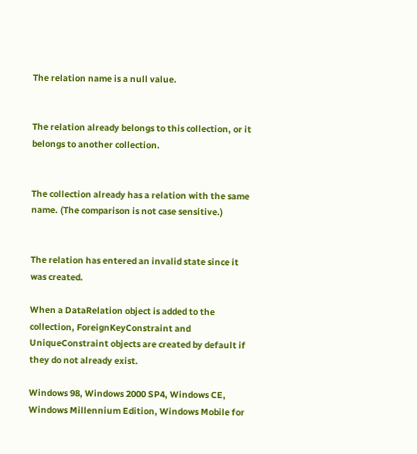The relation name is a null value.


The relation already belongs to this collection, or it belongs to another collection.


The collection already has a relation with the same name. (The comparison is not case sensitive.)


The relation has entered an invalid state since it was created.

When a DataRelation object is added to the collection, ForeignKeyConstraint and UniqueConstraint objects are created by default if they do not already exist.

Windows 98, Windows 2000 SP4, Windows CE, Windows Millennium Edition, Windows Mobile for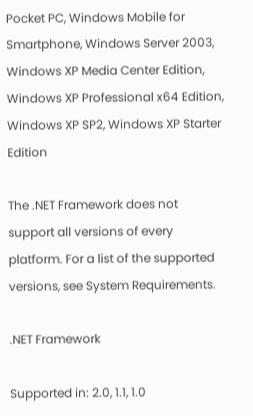Pocket PC, Windows Mobile for Smartphone, Windows Server 2003, Windows XP Media Center Edition, Windows XP Professional x64 Edition, Windows XP SP2, Windows XP Starter Edition

The .NET Framework does not support all versions of every platform. For a list of the supported versions, see System Requirements.

.NET Framework

Supported in: 2.0, 1.1, 1.0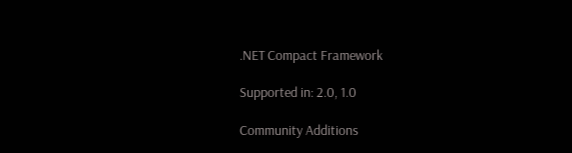.NET Compact Framework

Supported in: 2.0, 1.0

Community Additions